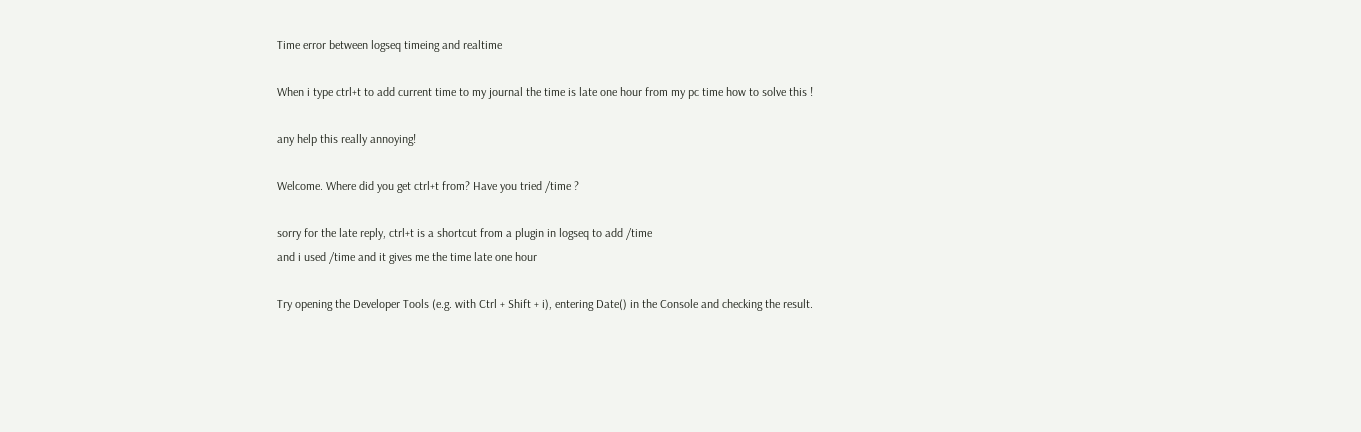Time error between logseq timeing and realtime

When i type ctrl+t to add current time to my journal the time is late one hour from my pc time how to solve this !

any help this really annoying!

Welcome. Where did you get ctrl+t from? Have you tried /time ?

sorry for the late reply, ctrl+t is a shortcut from a plugin in logseq to add /time
and i used /time and it gives me the time late one hour

Try opening the Developer Tools (e.g. with Ctrl + Shift + i), entering Date() in the Console and checking the result.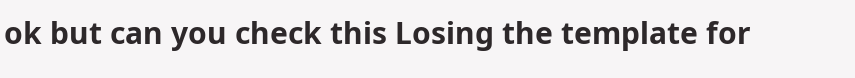ok but can you check this Losing the template for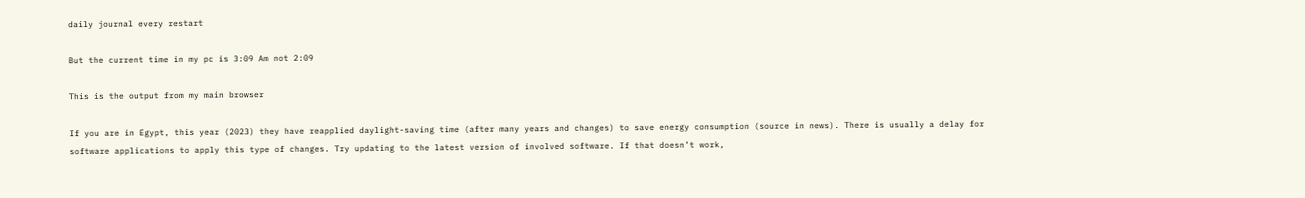daily journal every restart

But the current time in my pc is 3:09 Am not 2:09

This is the output from my main browser

If you are in Egypt, this year (2023) they have reapplied daylight-saving time (after many years and changes) to save energy consumption (source in news). There is usually a delay for software applications to apply this type of changes. Try updating to the latest version of involved software. If that doesn’t work,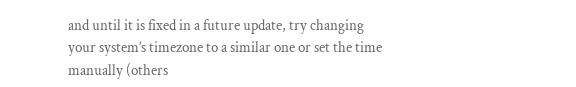and until it is fixed in a future update, try changing your system’s timezone to a similar one or set the time manually (others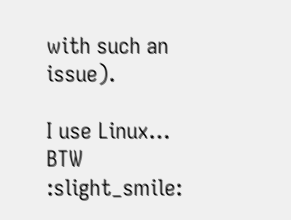with such an issue).

I use Linux… BTW :slight_smile: